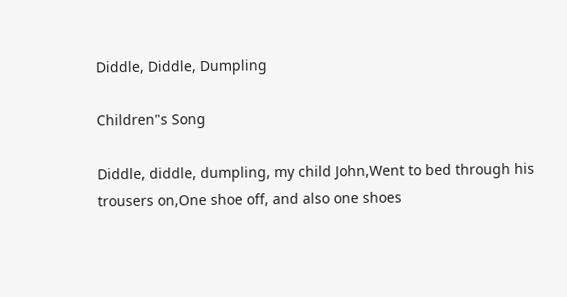Diddle, Diddle, Dumpling

Children"s Song

Diddle, diddle, dumpling, my child John,Went to bed through his trousers on,One shoe off, and also one shoes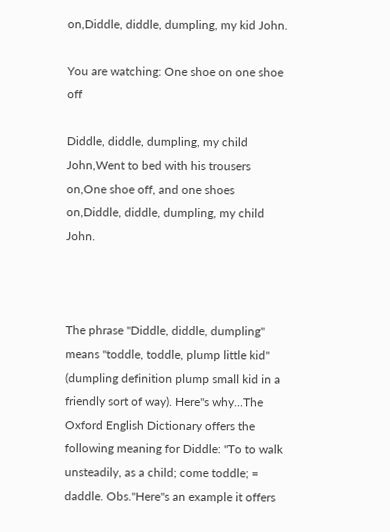on,Diddle, diddle, dumpling, my kid John.

You are watching: One shoe on one shoe off

Diddle, diddle, dumpling, my child John,Went to bed with his trousers on,One shoe off, and one shoes on,Diddle, diddle, dumpling, my child John.



The phrase "Diddle, diddle, dumpling" means "toddle, toddle, plump little kid" (dumpling definition plump small kid in a friendly sort of way). Here"s why...The Oxford English Dictionary offers the following meaning for Diddle: "To to walk unsteadily, as a child; come toddle; = daddle. Obs."Here"s an example it offers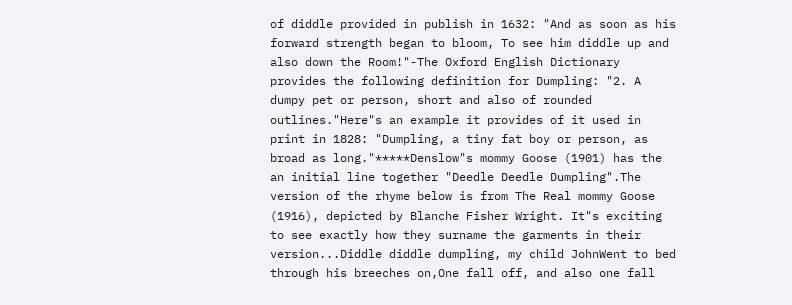of diddle provided in publish in 1632: "And as soon as his forward strength began to bloom, To see him diddle up and also down the Room!"-The Oxford English Dictionary provides the following definition for Dumpling: "2. A dumpy pet or person, short and also of rounded outlines."Here"s an example it provides of it used in print in 1828: "Dumpling, a tiny fat boy or person, as broad as long."*****Denslow"s mommy Goose (1901) has the an initial line together "Deedle Deedle Dumpling".The version of the rhyme below is from The Real mommy Goose (1916), depicted by Blanche Fisher Wright. It"s exciting to see exactly how they surname the garments in their version...Diddle diddle dumpling, my child JohnWent to bed through his breeches on,One fall off, and also one fall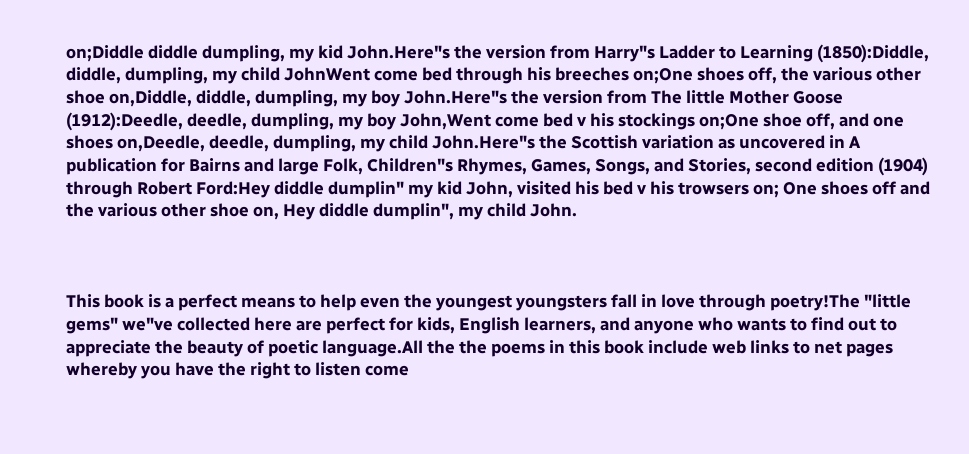on;Diddle diddle dumpling, my kid John.Here"s the version from Harry"s Ladder to Learning (1850):Diddle, diddle, dumpling, my child JohnWent come bed through his breeches on;One shoes off, the various other shoe on,Diddle, diddle, dumpling, my boy John.Here"s the version from The little Mother Goose (1912):Deedle, deedle, dumpling, my boy John,Went come bed v his stockings on;One shoe off, and one shoes on,Deedle, deedle, dumpling, my child John.Here"s the Scottish variation as uncovered in A publication for Bairns and large Folk, Children"s Rhymes, Games, Songs, and Stories, second edition (1904) through Robert Ford:Hey diddle dumplin" my kid John, visited his bed v his trowsers on; One shoes off and the various other shoe on, Hey diddle dumplin", my child John.



This book is a perfect means to help even the youngest youngsters fall in love through poetry!The "little gems" we"ve collected here are perfect for kids, English learners, and anyone who wants to find out to appreciate the beauty of poetic language.All the the poems in this book include web links to net pages whereby you have the right to listen come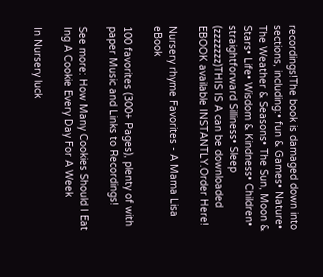recordings!The book is damaged down into sections, including:• fun & Games• Nature• The Weather & Seasons• The Sun, Moon & Stars• Life• Wisdom & Kindness• Children• straightforward Silliness• Sleep (zzzzzzz)THIS IS A can be downloaded EBOOK available INSTANTLY.Order Here!

Nursery rhyme Favorites - A Mama Lisa eBook

100 favorites (300+ Pages), plenty of with paper Music and Links to Recordings!

See more: How Many Cookies Should I Eat Ing A Cookie Every Day For A Week

In Nursery luck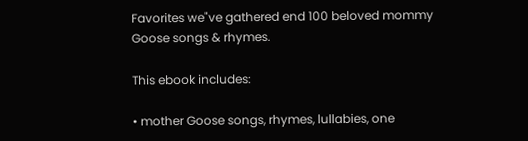Favorites we"ve gathered end 100 beloved mommy Goose songs & rhymes.

This ebook includes:

• mother Goose songs, rhymes, lullabies, one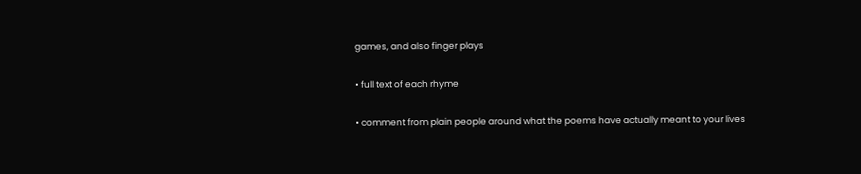games, and also finger plays

• full text of each rhyme

• comment from plain people around what the poems have actually meant to your lives